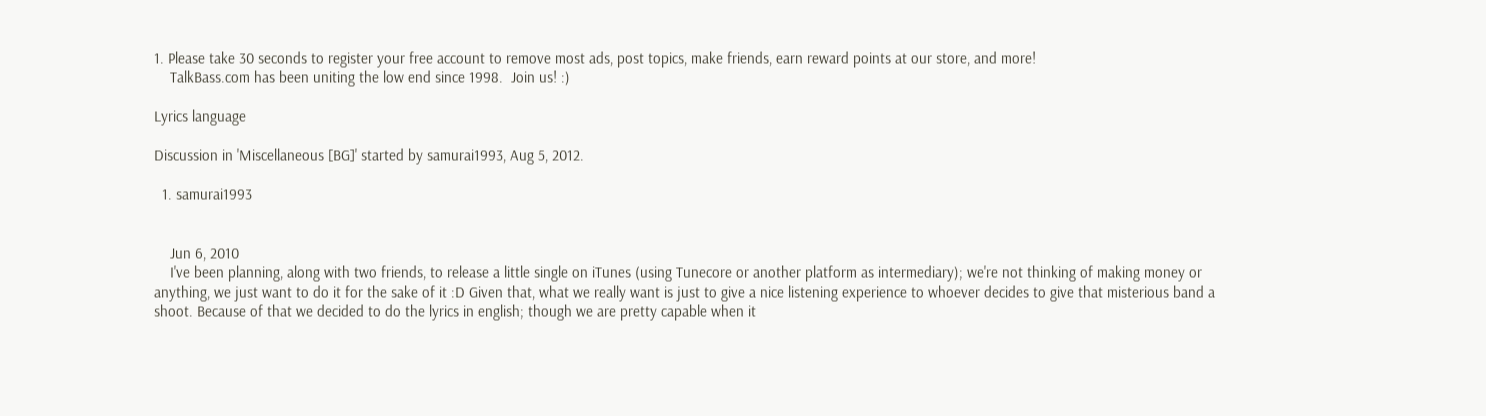1. Please take 30 seconds to register your free account to remove most ads, post topics, make friends, earn reward points at our store, and more!
    TalkBass.com has been uniting the low end since 1998.  Join us! :)

Lyrics language

Discussion in 'Miscellaneous [BG]' started by samurai1993, Aug 5, 2012.

  1. samurai1993


    Jun 6, 2010
    I've been planning, along with two friends, to release a little single on iTunes (using Tunecore or another platform as intermediary); we're not thinking of making money or anything, we just want to do it for the sake of it :D Given that, what we really want is just to give a nice listening experience to whoever decides to give that misterious band a shoot. Because of that we decided to do the lyrics in english; though we are pretty capable when it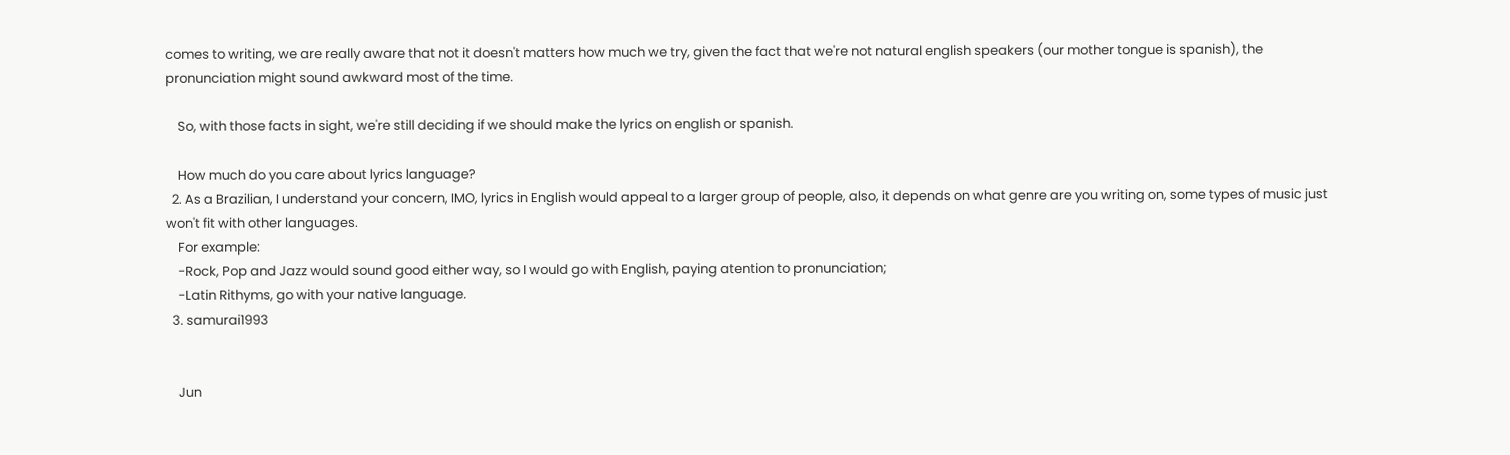comes to writing, we are really aware that not it doesn't matters how much we try, given the fact that we're not natural english speakers (our mother tongue is spanish), the pronunciation might sound awkward most of the time.

    So, with those facts in sight, we're still deciding if we should make the lyrics on english or spanish.

    How much do you care about lyrics language?
  2. As a Brazilian, I understand your concern, IMO, lyrics in English would appeal to a larger group of people, also, it depends on what genre are you writing on, some types of music just won't fit with other languages.
    For example:
    -Rock, Pop and Jazz would sound good either way, so I would go with English, paying atention to pronunciation;
    -Latin Rithyms, go with your native language.
  3. samurai1993


    Jun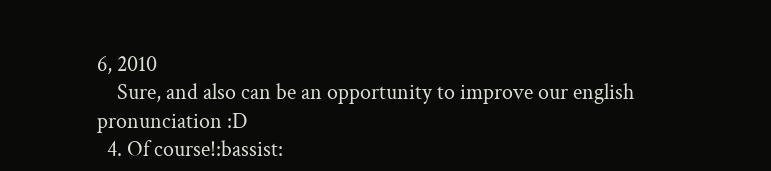6, 2010
    Sure, and also can be an opportunity to improve our english pronunciation :D
  4. Of course!:bassist: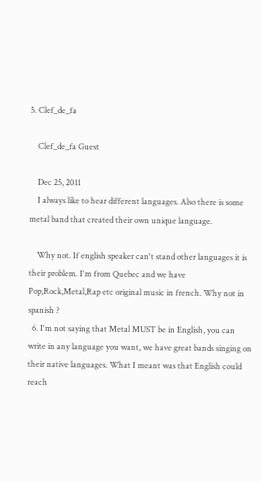5. Clef_de_fa

    Clef_de_fa Guest

    Dec 25, 2011
    I always like to hear different languages. Also there is some metal band that created their own unique language.

    Why not. If english speaker can't stand other languages it is their problem. I'm from Quebec and we have Pop,Rock,Metal,Rap etc original music in french. Why not in spanish ?
  6. I'm not saying that Metal MUST be in English, you can write in any language you want, we have great bands singing on their native languages. What I meant was that English could reach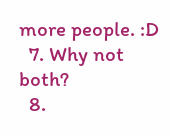more people. :D
  7. Why not both?
  8.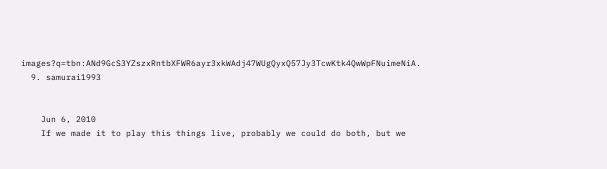images?q=tbn:ANd9GcS3YZszxRntbXFWR6ayr3xkWAdj47WUgQyxQ57Jy3TcwKtk4QwWpFNuimeNiA.
  9. samurai1993


    Jun 6, 2010
    If we made it to play this things live, probably we could do both, but we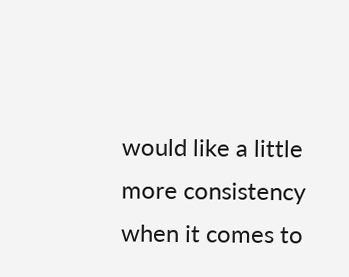would like a little more consistency when it comes to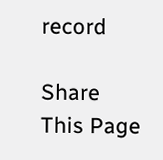record

Share This Page